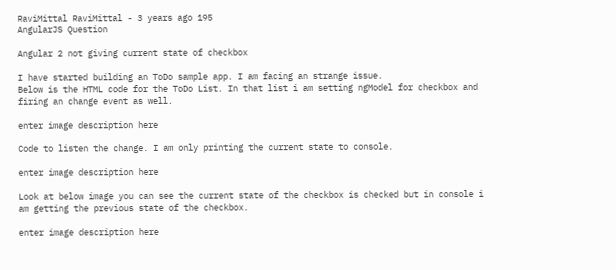RaviMittal RaviMittal - 3 years ago 195
AngularJS Question

Angular 2 not giving current state of checkbox

I have started building an ToDo sample app. I am facing an strange issue.
Below is the HTML code for the ToDo List. In that list i am setting ngModel for checkbox and firing an change event as well.

enter image description here

Code to listen the change. I am only printing the current state to console.

enter image description here

Look at below image you can see the current state of the checkbox is checked but in console i am getting the previous state of the checkbox.

enter image description here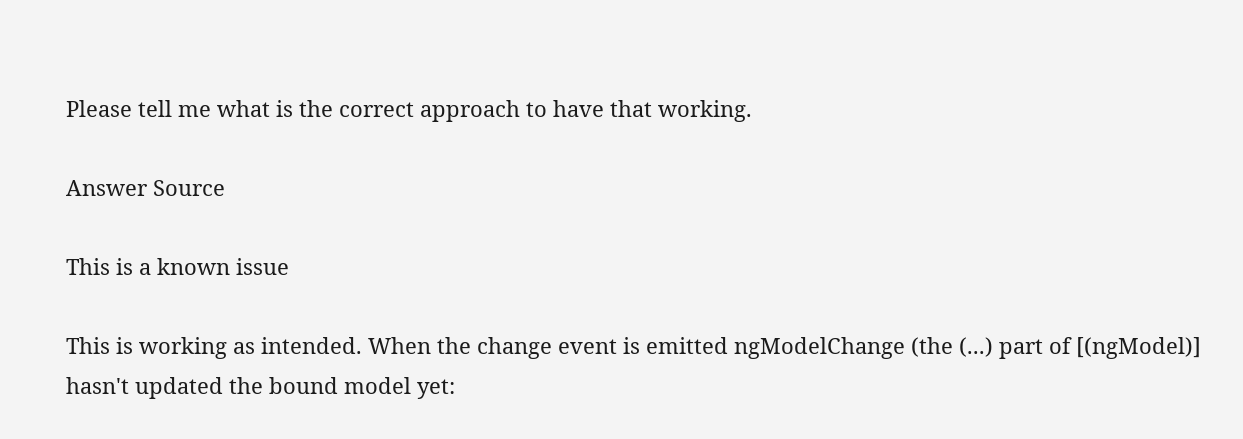Please tell me what is the correct approach to have that working.

Answer Source

This is a known issue

This is working as intended. When the change event is emitted ngModelChange (the (...) part of [(ngModel)] hasn't updated the bound model yet: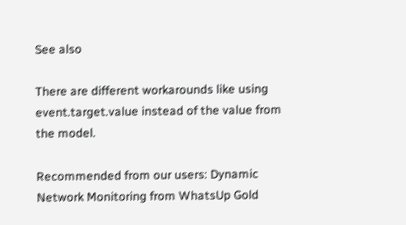See also

There are different workarounds like using event.target.value instead of the value from the model.

Recommended from our users: Dynamic Network Monitoring from WhatsUp Gold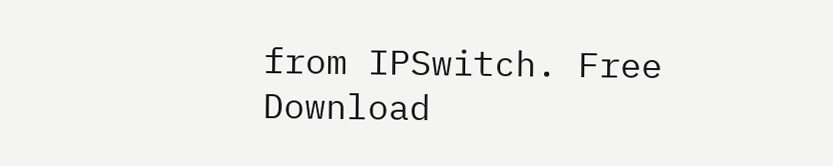from IPSwitch. Free Download